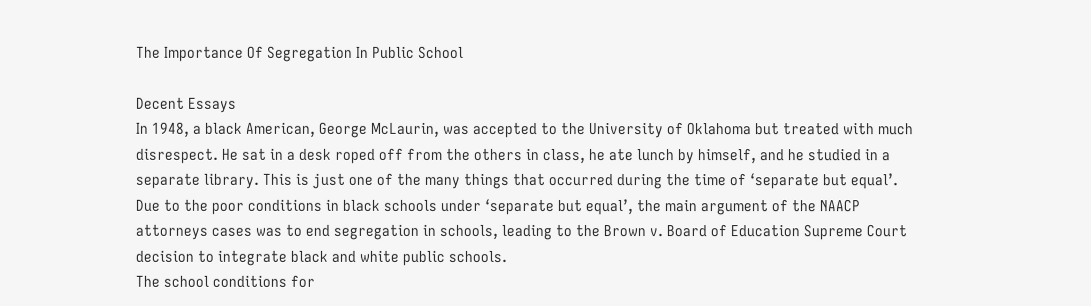The Importance Of Segregation In Public School

Decent Essays
In 1948, a black American, George McLaurin, was accepted to the University of Oklahoma but treated with much disrespect. He sat in a desk roped off from the others in class, he ate lunch by himself, and he studied in a separate library. This is just one of the many things that occurred during the time of ‘separate but equal’. Due to the poor conditions in black schools under ‘separate but equal’, the main argument of the NAACP attorneys cases was to end segregation in schools, leading to the Brown v. Board of Education Supreme Court decision to integrate black and white public schools.
The school conditions for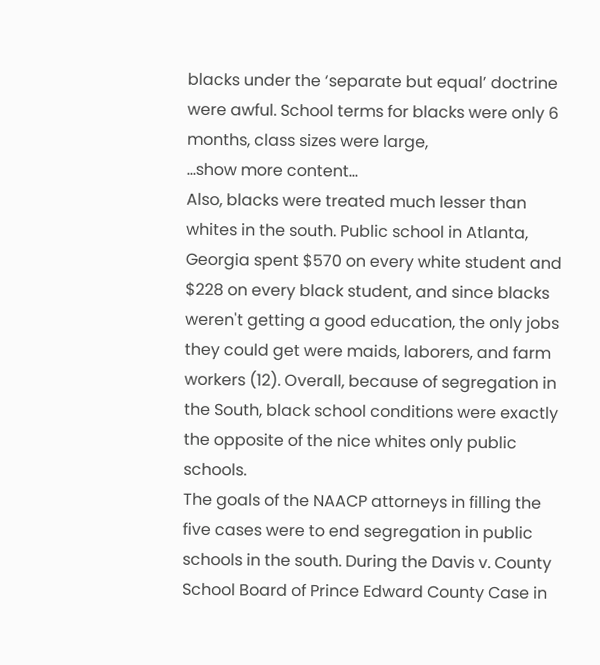blacks under the ‘separate but equal’ doctrine were awful. School terms for blacks were only 6 months, class sizes were large,
…show more content…
Also, blacks were treated much lesser than whites in the south. Public school in Atlanta, Georgia spent $570 on every white student and $228 on every black student, and since blacks weren't getting a good education, the only jobs they could get were maids, laborers, and farm workers (12). Overall, because of segregation in the South, black school conditions were exactly the opposite of the nice whites only public schools.
The goals of the NAACP attorneys in filling the five cases were to end segregation in public schools in the south. During the Davis v. County School Board of Prince Edward County Case in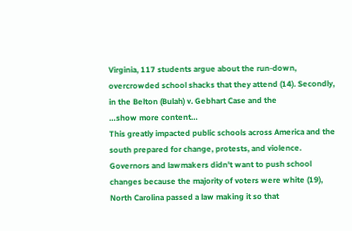Virginia, 117 students argue about the run-down, overcrowded school shacks that they attend (14). Secondly, in the Belton (Bulah) v. Gebhart Case and the
…show more content…
This greatly impacted public schools across America and the south prepared for change, protests, and violence. Governors and lawmakers didn't want to push school changes because the majority of voters were white (19), North Carolina passed a law making it so that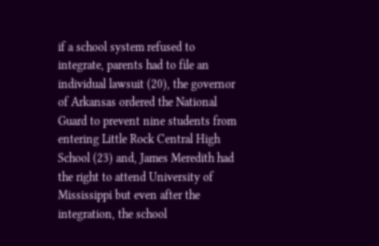if a school system refused to integrate, parents had to file an individual lawsuit (20), the governor of Arkansas ordered the National Guard to prevent nine students from entering Little Rock Central High School (23) and, James Meredith had the right to attend University of Mississippi but even after the integration, the school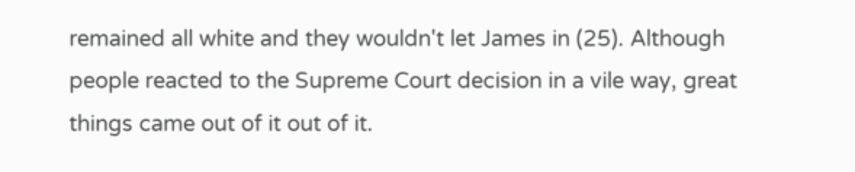remained all white and they wouldn't let James in (25). Although people reacted to the Supreme Court decision in a vile way, great things came out of it out of it.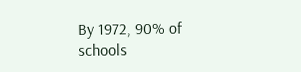By 1972, 90% of schools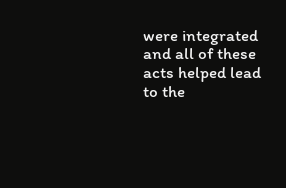were integrated and all of these acts helped lead to the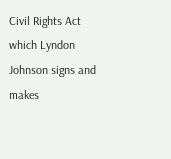Civil Rights Act which Lyndon Johnson signs and makes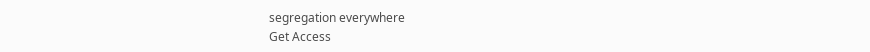segregation everywhere
Get Access